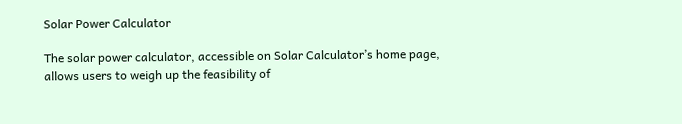Solar Power Calculator

The solar power calculator, accessible on Solar Calculator’s home page, allows users to weigh up the feasibility of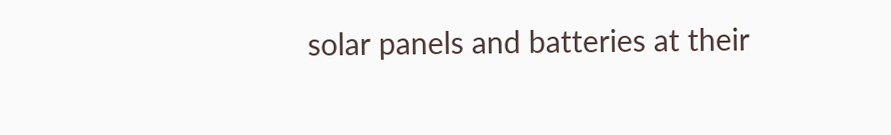solar panels and batteries at their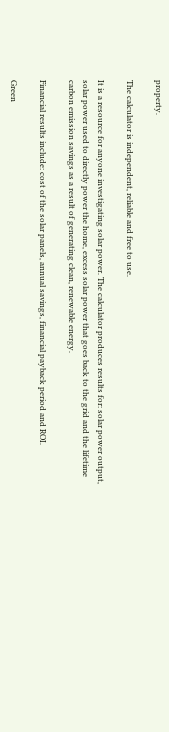property.

The calculator is independent, reliable and free to use.

It is a resource for anyone investigating solar power. The calculator produces results for: solar power output, solar power used to directly power the home, excess solar power that goes back to the grid and the lifetime carbon emission savings as a result of generating clean, renewable energy.

Financial results include: cost of the solar panels, annual savings, financial payback period and ROI.

Green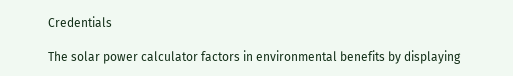Credentials

The solar power calculator factors in environmental benefits by displaying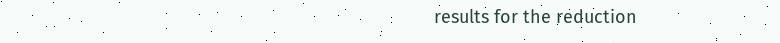results for the reduction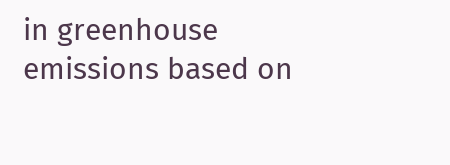in greenhouse emissions based on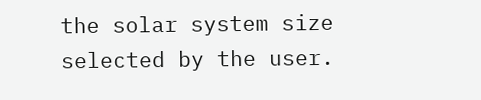the solar system size selected by the user.